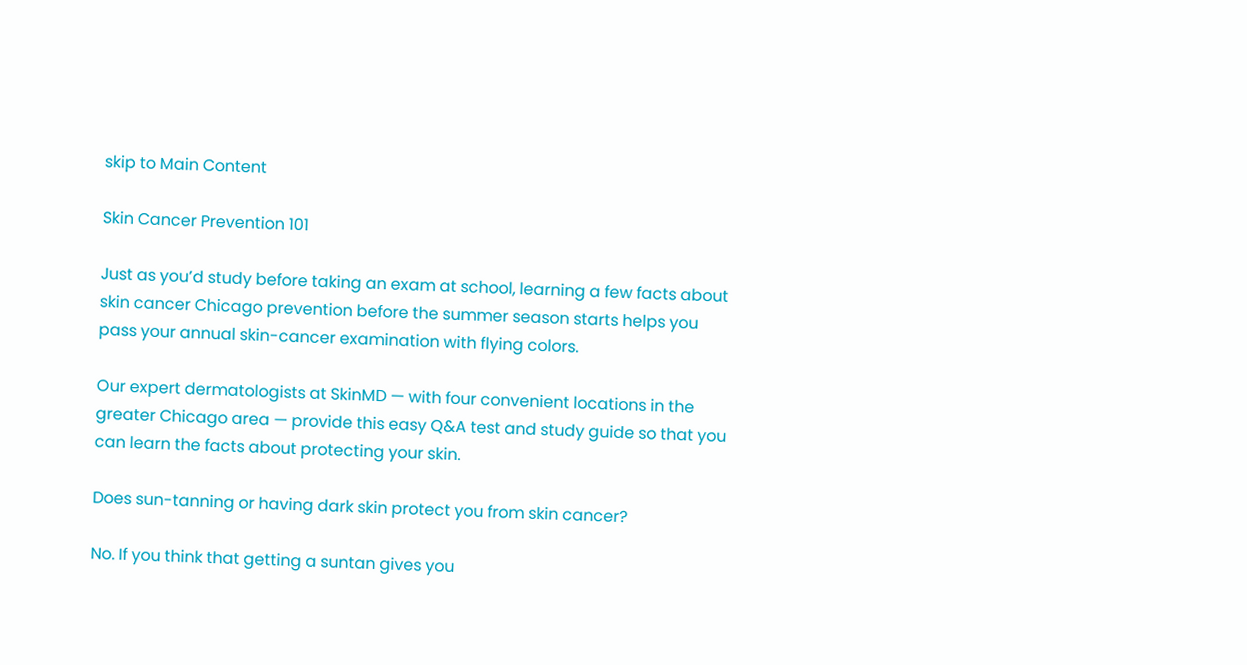skip to Main Content

Skin Cancer Prevention 101

Just as you’d study before taking an exam at school, learning a few facts about skin cancer Chicago prevention before the summer season starts helps you pass your annual skin-cancer examination with flying colors.

Our expert dermatologists at SkinMD — with four convenient locations in the greater Chicago area — provide this easy Q&A test and study guide so that you can learn the facts about protecting your skin.

Does sun-tanning or having dark skin protect you from skin cancer?

No. If you think that getting a suntan gives you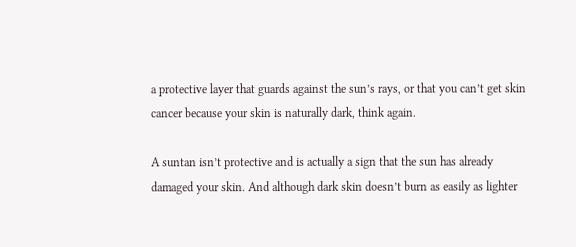a protective layer that guards against the sun’s rays, or that you can’t get skin cancer because your skin is naturally dark, think again.

A suntan isn’t protective and is actually a sign that the sun has already damaged your skin. And although dark skin doesn’t burn as easily as lighter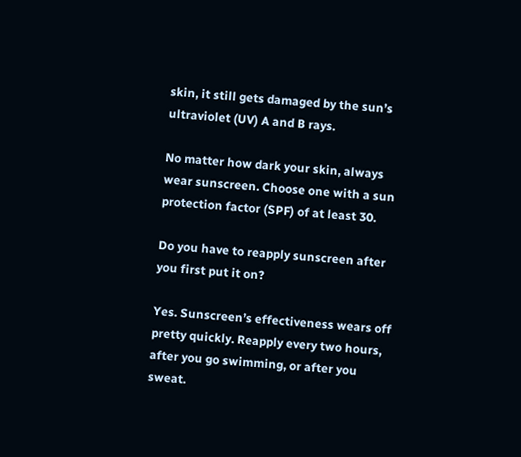skin, it still gets damaged by the sun’s ultraviolet (UV) A and B rays.

No matter how dark your skin, always wear sunscreen. Choose one with a sun protection factor (SPF) of at least 30.

Do you have to reapply sunscreen after you first put it on?

Yes. Sunscreen’s effectiveness wears off pretty quickly. Reapply every two hours, after you go swimming, or after you sweat.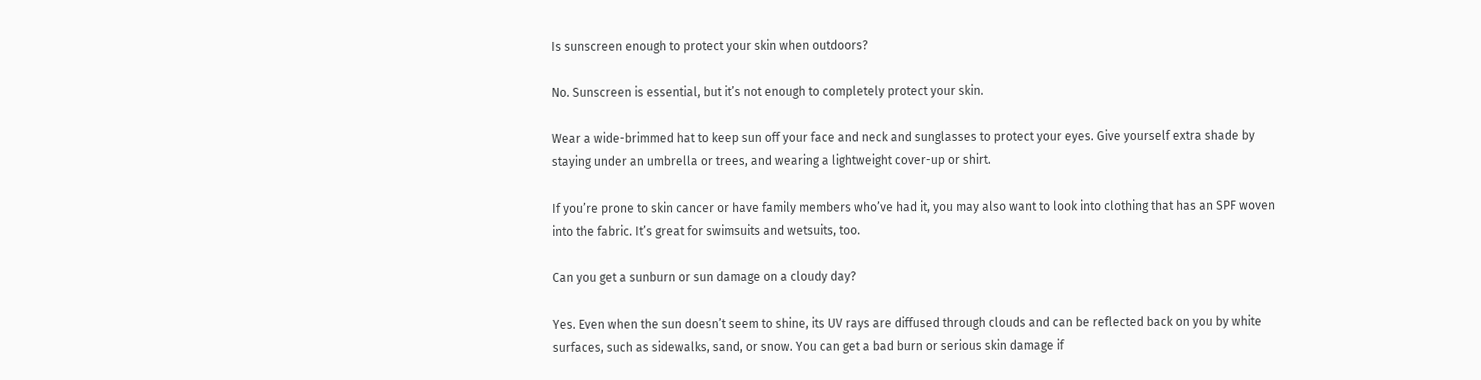Is sunscreen enough to protect your skin when outdoors?

No. Sunscreen is essential, but it’s not enough to completely protect your skin.

Wear a wide-brimmed hat to keep sun off your face and neck and sunglasses to protect your eyes. Give yourself extra shade by staying under an umbrella or trees, and wearing a lightweight cover-up or shirt.

If you’re prone to skin cancer or have family members who’ve had it, you may also want to look into clothing that has an SPF woven into the fabric. It’s great for swimsuits and wetsuits, too.

Can you get a sunburn or sun damage on a cloudy day?

Yes. Even when the sun doesn’t seem to shine, its UV rays are diffused through clouds and can be reflected back on you by white surfaces, such as sidewalks, sand, or snow. You can get a bad burn or serious skin damage if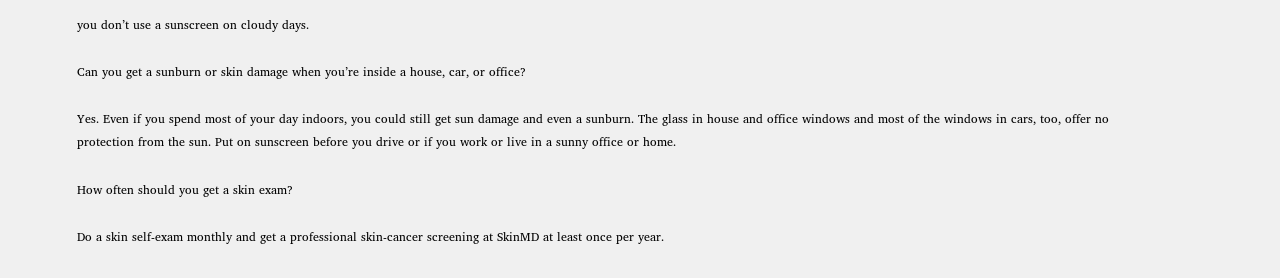you don’t use a sunscreen on cloudy days.

Can you get a sunburn or skin damage when you’re inside a house, car, or office?

Yes. Even if you spend most of your day indoors, you could still get sun damage and even a sunburn. The glass in house and office windows and most of the windows in cars, too, offer no protection from the sun. Put on sunscreen before you drive or if you work or live in a sunny office or home.

How often should you get a skin exam?

Do a skin self-exam monthly and get a professional skin-cancer screening at SkinMD at least once per year.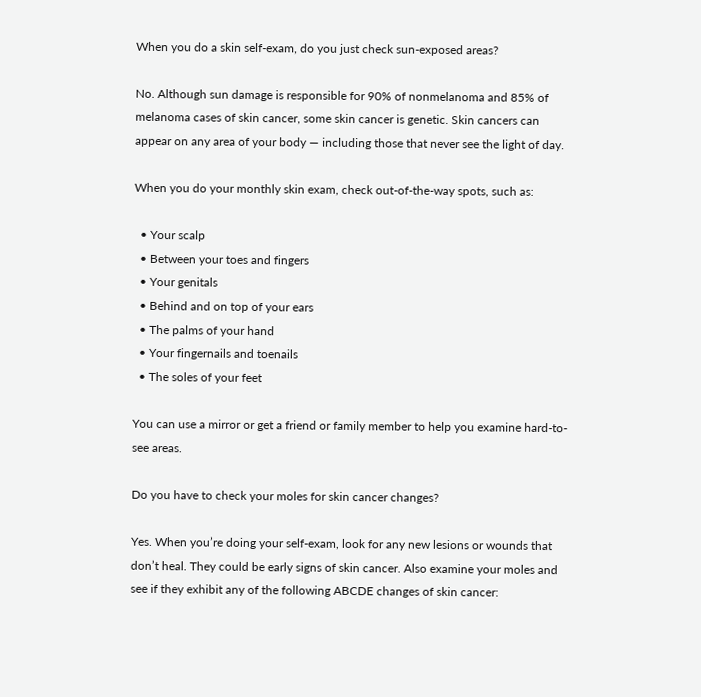When you do a skin self-exam, do you just check sun-exposed areas?

No. Although sun damage is responsible for 90% of nonmelanoma and 85% of melanoma cases of skin cancer, some skin cancer is genetic. Skin cancers can appear on any area of your body — including those that never see the light of day.

When you do your monthly skin exam, check out-of-the-way spots, such as:

  • Your scalp
  • Between your toes and fingers
  • Your genitals
  • Behind and on top of your ears
  • The palms of your hand
  • Your fingernails and toenails
  • The soles of your feet

You can use a mirror or get a friend or family member to help you examine hard-to-see areas.

Do you have to check your moles for skin cancer changes?

Yes. When you’re doing your self-exam, look for any new lesions or wounds that don’t heal. They could be early signs of skin cancer. Also examine your moles and see if they exhibit any of the following ABCDE changes of skin cancer: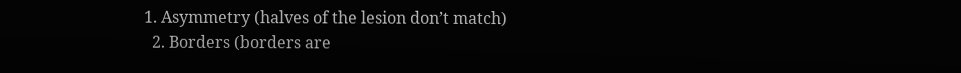1. Asymmetry (halves of the lesion don’t match)
  2. Borders (borders are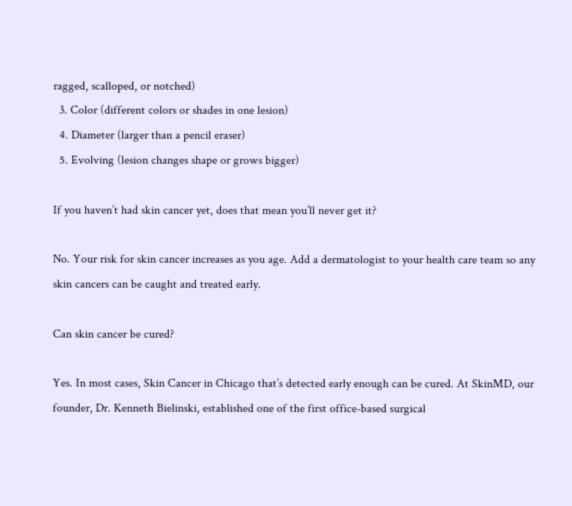ragged, scalloped, or notched)
  3. Color (different colors or shades in one lesion)
  4. Diameter (larger than a pencil eraser)
  5. Evolving (lesion changes shape or grows bigger)

If you haven’t had skin cancer yet, does that mean you’ll never get it?

No. Your risk for skin cancer increases as you age. Add a dermatologist to your health care team so any skin cancers can be caught and treated early.

Can skin cancer be cured?

Yes. In most cases, Skin Cancer in Chicago that’s detected early enough can be cured. At SkinMD, our founder, Dr. Kenneth Bielinski, established one of the first office-based surgical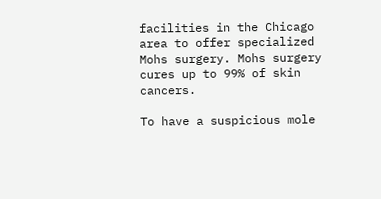facilities in the Chicago area to offer specialized Mohs surgery. Mohs surgery cures up to 99% of skin cancers.

To have a suspicious mole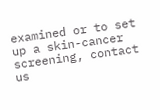examined or to set up a skin-cancer screening, contact us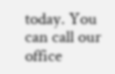today. You can call our office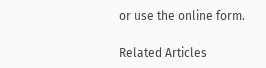or use the online form.

Related Articles